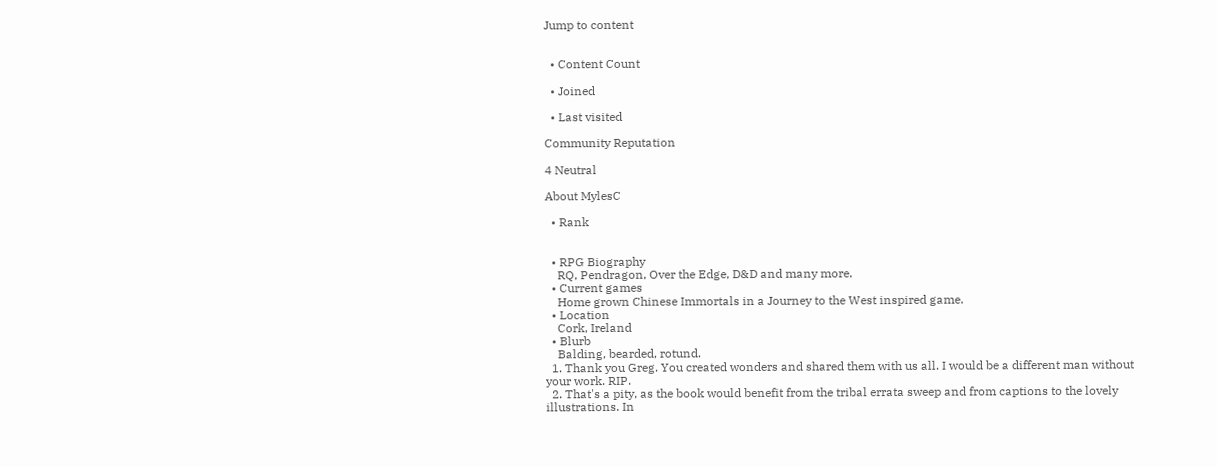Jump to content


  • Content Count

  • Joined

  • Last visited

Community Reputation

4 Neutral

About MylesC

  • Rank


  • RPG Biography
    RQ, Pendragon, Over the Edge, D&D and many more.
  • Current games
    Home grown Chinese Immortals in a Journey to the West inspired game.
  • Location
    Cork, Ireland
  • Blurb
    Balding, bearded, rotund.
  1. Thank you Greg. You created wonders and shared them with us all. I would be a different man without your work. RIP.
  2. That's a pity, as the book would benefit from the tribal errata sweep and from captions to the lovely illustrations. In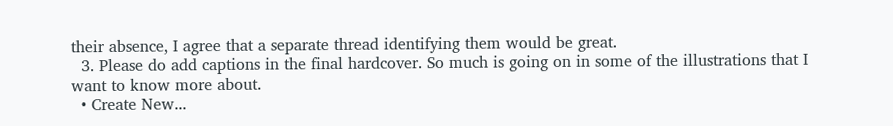their absence, I agree that a separate thread identifying them would be great.
  3. Please do add captions in the final hardcover. So much is going on in some of the illustrations that I want to know more about.
  • Create New...